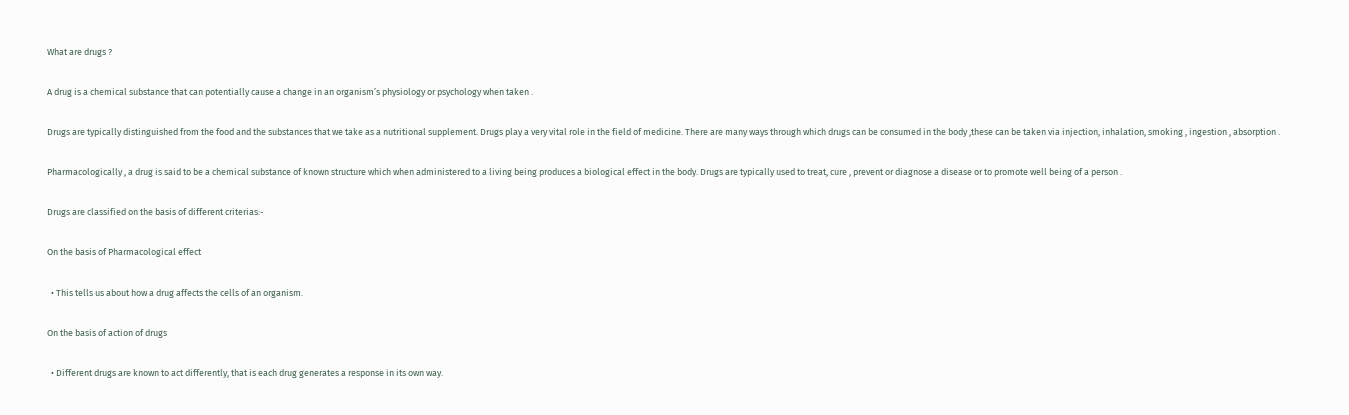What are drugs ?

A drug is a chemical substance that can potentially cause a change in an organism’s physiology or psychology when taken .

Drugs are typically distinguished from the food and the substances that we take as a nutritional supplement. Drugs play a very vital role in the field of medicine. There are many ways through which drugs can be consumed in the body ,these can be taken via injection, inhalation, smoking , ingestion , absorption .

Pharmacologically , a drug is said to be a chemical substance of known structure which when administered to a living being produces a biological effect in the body. Drugs are typically used to treat, cure , prevent or diagnose a disease or to promote well being of a person .

Drugs are classified on the basis of different criterias:-

On the basis of Pharmacological effect

  • This tells us about how a drug affects the cells of an organism.

On the basis of action of drugs

  • Different drugs are known to act differently, that is each drug generates a response in its own way.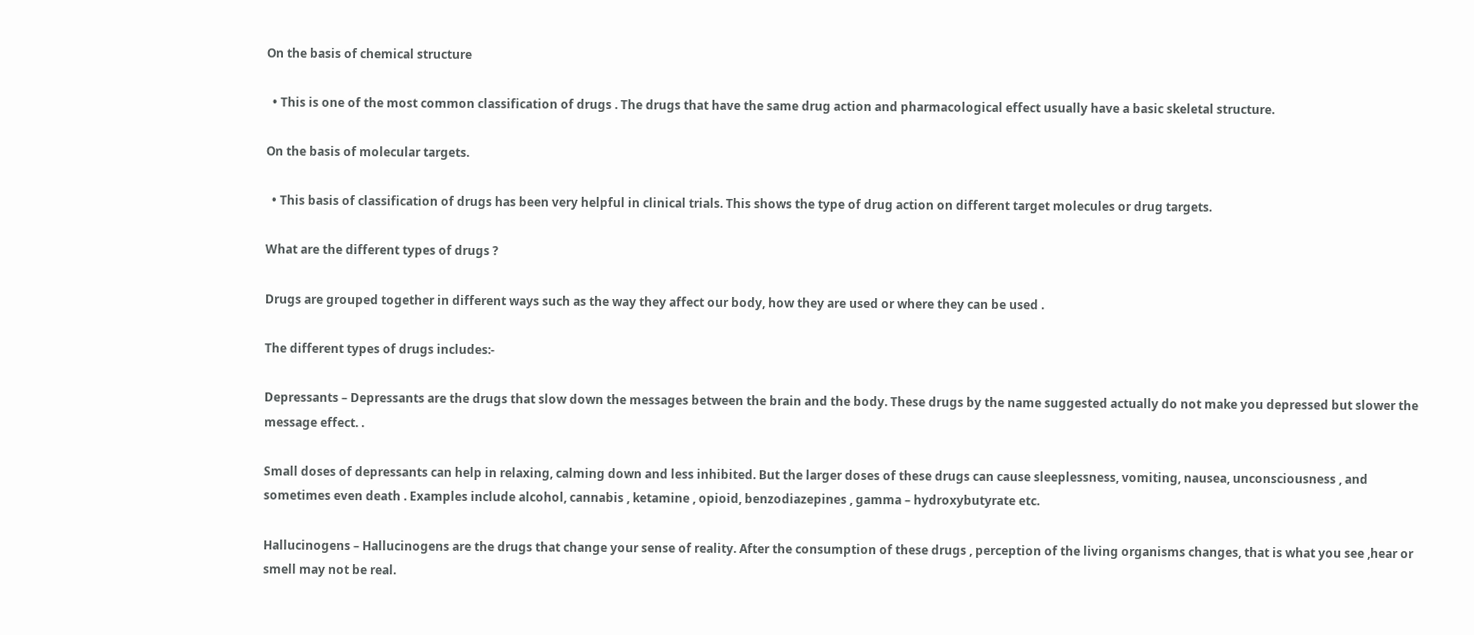On the basis of chemical structure

  • This is one of the most common classification of drugs . The drugs that have the same drug action and pharmacological effect usually have a basic skeletal structure.

On the basis of molecular targets.

  • This basis of classification of drugs has been very helpful in clinical trials. This shows the type of drug action on different target molecules or drug targets.

What are the different types of drugs ?

Drugs are grouped together in different ways such as the way they affect our body, how they are used or where they can be used .

The different types of drugs includes:-

Depressants – Depressants are the drugs that slow down the messages between the brain and the body. These drugs by the name suggested actually do not make you depressed but slower the message effect. .

Small doses of depressants can help in relaxing, calming down and less inhibited. But the larger doses of these drugs can cause sleeplessness, vomiting, nausea, unconsciousness , and sometimes even death . Examples include alcohol, cannabis , ketamine , opioid, benzodiazepines , gamma – hydroxybutyrate etc.

Hallucinogens – Hallucinogens are the drugs that change your sense of reality. After the consumption of these drugs , perception of the living organisms changes, that is what you see ,hear or smell may not be real.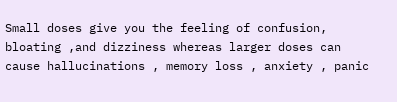Small doses give you the feeling of confusion, bloating ,and dizziness whereas larger doses can cause hallucinations , memory loss , anxiety , panic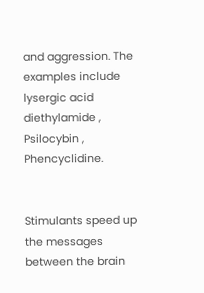and aggression. The examples include lysergic acid diethylamide , Psilocybin , Phencyclidine.


Stimulants speed up the messages between the brain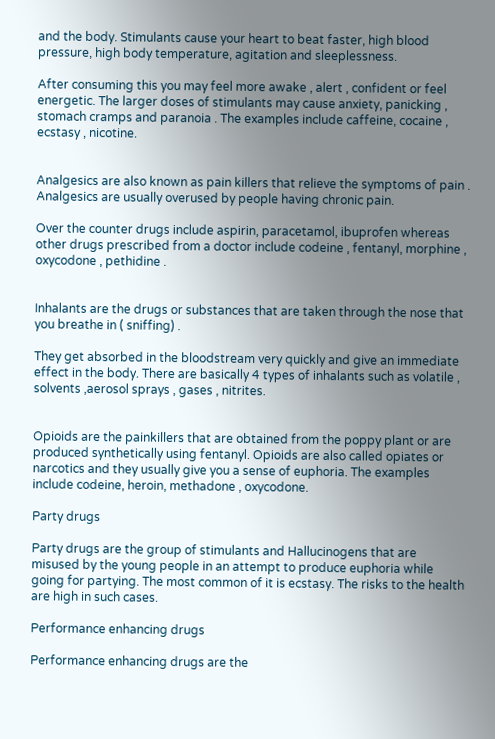and the body. Stimulants cause your heart to beat faster, high blood pressure, high body temperature, agitation and sleeplessness.

After consuming this you may feel more awake , alert , confident or feel energetic. The larger doses of stimulants may cause anxiety, panicking , stomach cramps and paranoia . The examples include caffeine, cocaine , ecstasy , nicotine.


Analgesics are also known as pain killers that relieve the symptoms of pain . Analgesics are usually overused by people having chronic pain.

Over the counter drugs include aspirin, paracetamol, ibuprofen whereas other drugs prescribed from a doctor include codeine , fentanyl, morphine , oxycodone , pethidine .


Inhalants are the drugs or substances that are taken through the nose that you breathe in ( sniffing) .

They get absorbed in the bloodstream very quickly and give an immediate effect in the body. There are basically 4 types of inhalants such as volatile , solvents ,aerosol sprays , gases , nitrites.


Opioids are the painkillers that are obtained from the poppy plant or are produced synthetically using fentanyl. Opioids are also called opiates or narcotics and they usually give you a sense of euphoria. The examples include codeine, heroin, methadone , oxycodone.

Party drugs

Party drugs are the group of stimulants and Hallucinogens that are misused by the young people in an attempt to produce euphoria while going for partying. The most common of it is ecstasy. The risks to the health are high in such cases.

Performance enhancing drugs

Performance enhancing drugs are the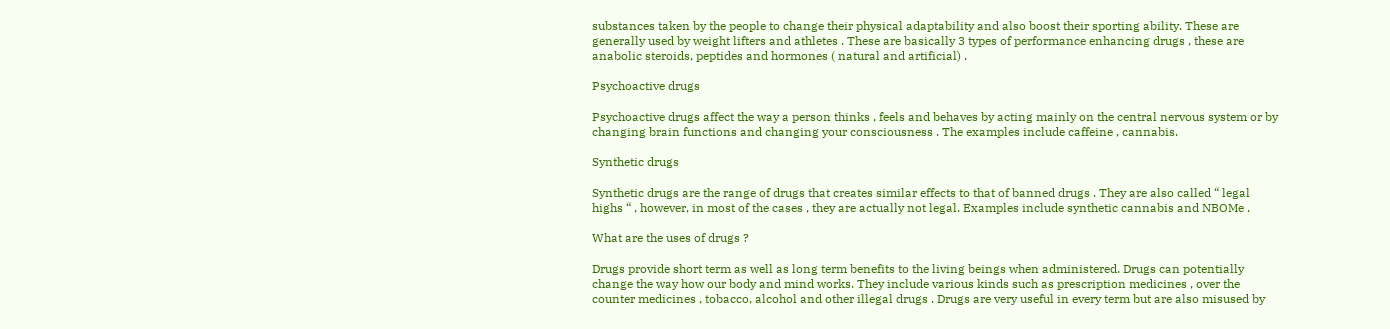substances taken by the people to change their physical adaptability and also boost their sporting ability. These are generally used by weight lifters and athletes . These are basically 3 types of performance enhancing drugs , these are anabolic steroids, peptides and hormones ( natural and artificial) .

Psychoactive drugs

Psychoactive drugs affect the way a person thinks , feels and behaves by acting mainly on the central nervous system or by changing brain functions and changing your consciousness . The examples include caffeine , cannabis.

Synthetic drugs

Synthetic drugs are the range of drugs that creates similar effects to that of banned drugs . They are also called “ legal highs “ , however, in most of the cases , they are actually not legal. Examples include synthetic cannabis and NBOMe .

What are the uses of drugs ?

Drugs provide short term as well as long term benefits to the living beings when administered. Drugs can potentially change the way how our body and mind works. They include various kinds such as prescription medicines , over the counter medicines , tobacco, alcohol and other illegal drugs . Drugs are very useful in every term but are also misused by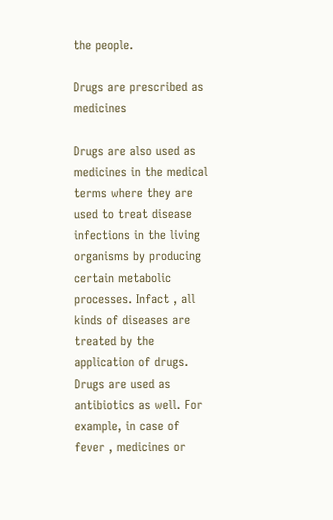the people.

Drugs are prescribed as medicines

Drugs are also used as medicines in the medical terms where they are used to treat disease infections in the living organisms by producing certain metabolic processes. Infact , all kinds of diseases are treated by the application of drugs. Drugs are used as antibiotics as well. For example, in case of fever , medicines or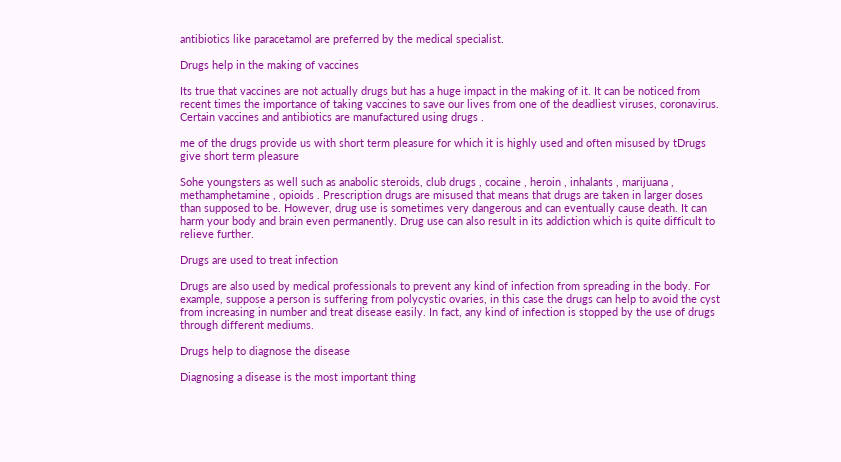antibiotics like paracetamol are preferred by the medical specialist.

Drugs help in the making of vaccines

Its true that vaccines are not actually drugs but has a huge impact in the making of it. It can be noticed from recent times the importance of taking vaccines to save our lives from one of the deadliest viruses, coronavirus. Certain vaccines and antibiotics are manufactured using drugs .

me of the drugs provide us with short term pleasure for which it is highly used and often misused by tDrugs give short term pleasure

Sohe youngsters as well such as anabolic steroids, club drugs , cocaine , heroin , inhalants , marijuana , methamphetamine , opioids . Prescription drugs are misused that means that drugs are taken in larger doses than supposed to be. However, drug use is sometimes very dangerous and can eventually cause death. It can harm your body and brain even permanently. Drug use can also result in its addiction which is quite difficult to relieve further.

Drugs are used to treat infection

Drugs are also used by medical professionals to prevent any kind of infection from spreading in the body. For example, suppose a person is suffering from polycystic ovaries, in this case the drugs can help to avoid the cyst from increasing in number and treat disease easily. In fact, any kind of infection is stopped by the use of drugs through different mediums.

Drugs help to diagnose the disease

Diagnosing a disease is the most important thing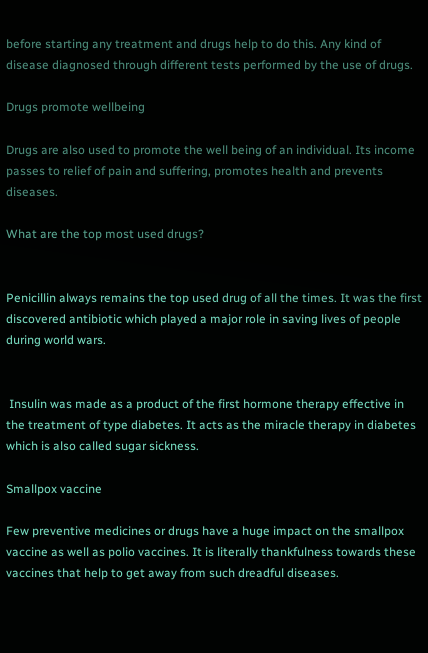before starting any treatment and drugs help to do this. Any kind of disease diagnosed through different tests performed by the use of drugs.

Drugs promote wellbeing

Drugs are also used to promote the well being of an individual. Its income passes to relief of pain and suffering, promotes health and prevents diseases.

What are the top most used drugs?


Penicillin always remains the top used drug of all the times. It was the first discovered antibiotic which played a major role in saving lives of people during world wars.


 Insulin was made as a product of the first hormone therapy effective in the treatment of type diabetes. It acts as the miracle therapy in diabetes which is also called sugar sickness.

Smallpox vaccine

Few preventive medicines or drugs have a huge impact on the smallpox vaccine as well as polio vaccines. It is literally thankfulness towards these vaccines that help to get away from such dreadful diseases.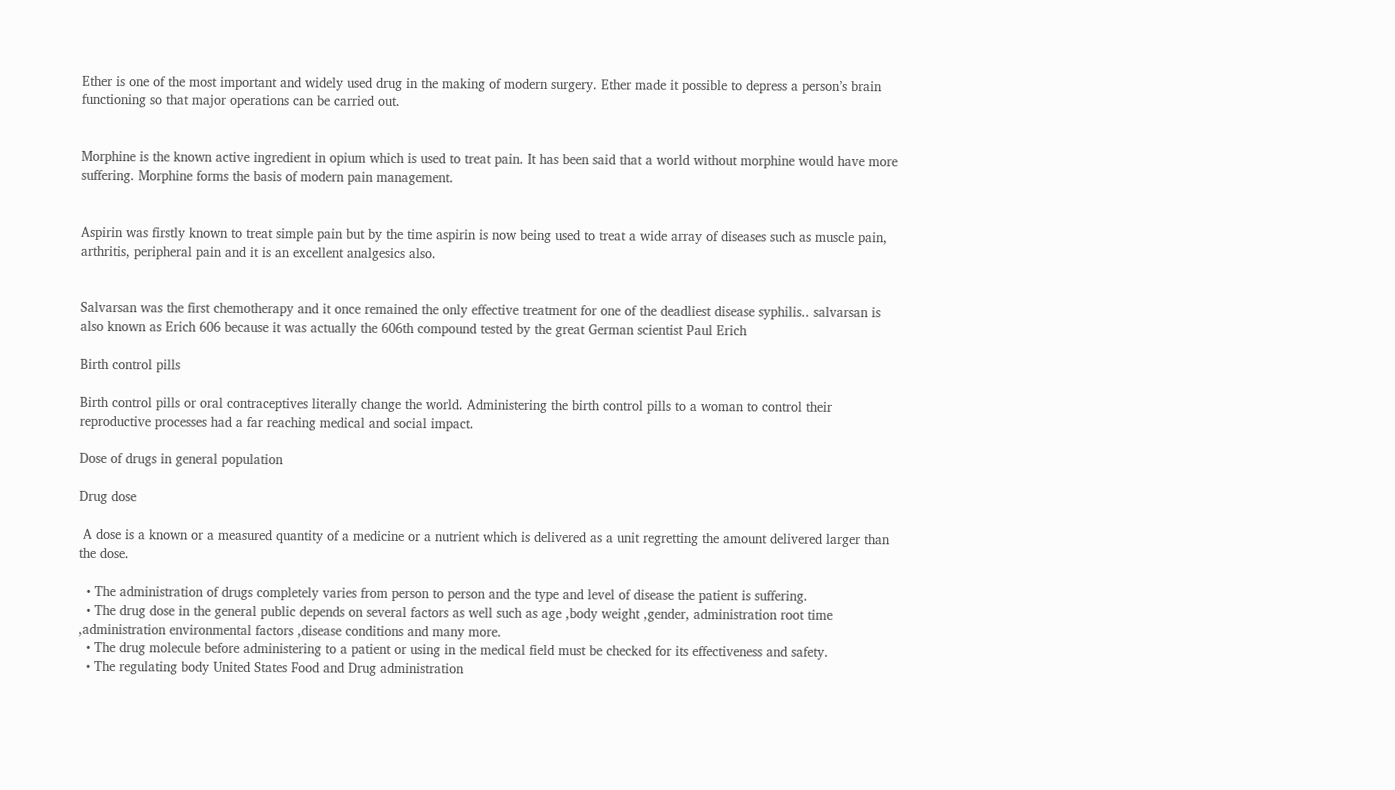Ether is one of the most important and widely used drug in the making of modern surgery. Ether made it possible to depress a person’s brain functioning so that major operations can be carried out.


Morphine is the known active ingredient in opium which is used to treat pain. It has been said that a world without morphine would have more suffering. Morphine forms the basis of modern pain management.


Aspirin was firstly known to treat simple pain but by the time aspirin is now being used to treat a wide array of diseases such as muscle pain, arthritis, peripheral pain and it is an excellent analgesics also.


Salvarsan was the first chemotherapy and it once remained the only effective treatment for one of the deadliest disease syphilis.. salvarsan is also known as Erich 606 because it was actually the 606th compound tested by the great German scientist Paul Erich

Birth control pills

Birth control pills or oral contraceptives literally change the world. Administering the birth control pills to a woman to control their reproductive processes had a far reaching medical and social impact.

Dose of drugs in general population

Drug dose

 A dose is a known or a measured quantity of a medicine or a nutrient which is delivered as a unit regretting the amount delivered larger than the dose.

  • The administration of drugs completely varies from person to person and the type and level of disease the patient is suffering.
  • The drug dose in the general public depends on several factors as well such as age ,body weight ,gender, administration root time ,administration environmental factors ,disease conditions and many more.
  • The drug molecule before administering to a patient or using in the medical field must be checked for its effectiveness and safety.
  • The regulating body United States Food and Drug administration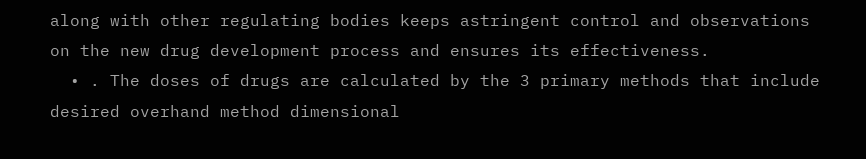along with other regulating bodies keeps astringent control and observations on the new drug development process and ensures its effectiveness.
  • . The doses of drugs are calculated by the 3 primary methods that include desired overhand method dimensional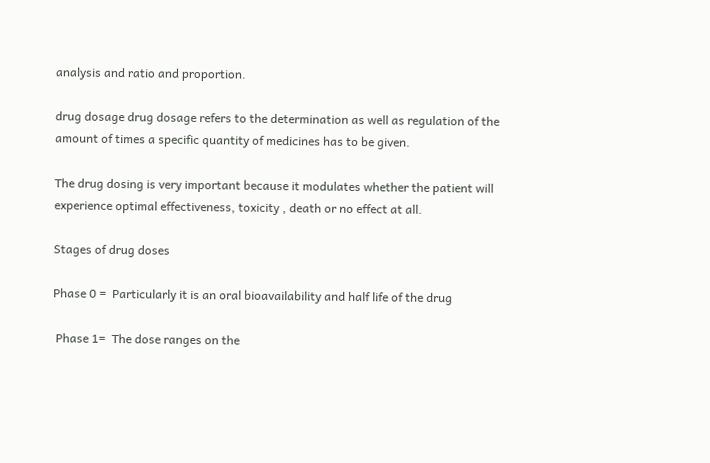analysis and ratio and proportion.

drug dosage drug dosage refers to the determination as well as regulation of the amount of times a specific quantity of medicines has to be given.

The drug dosing is very important because it modulates whether the patient will experience optimal effectiveness, toxicity , death or no effect at all.

Stages of drug doses

Phase 0 =  Particularly it is an oral bioavailability and half life of the drug

 Phase 1=  The dose ranges on the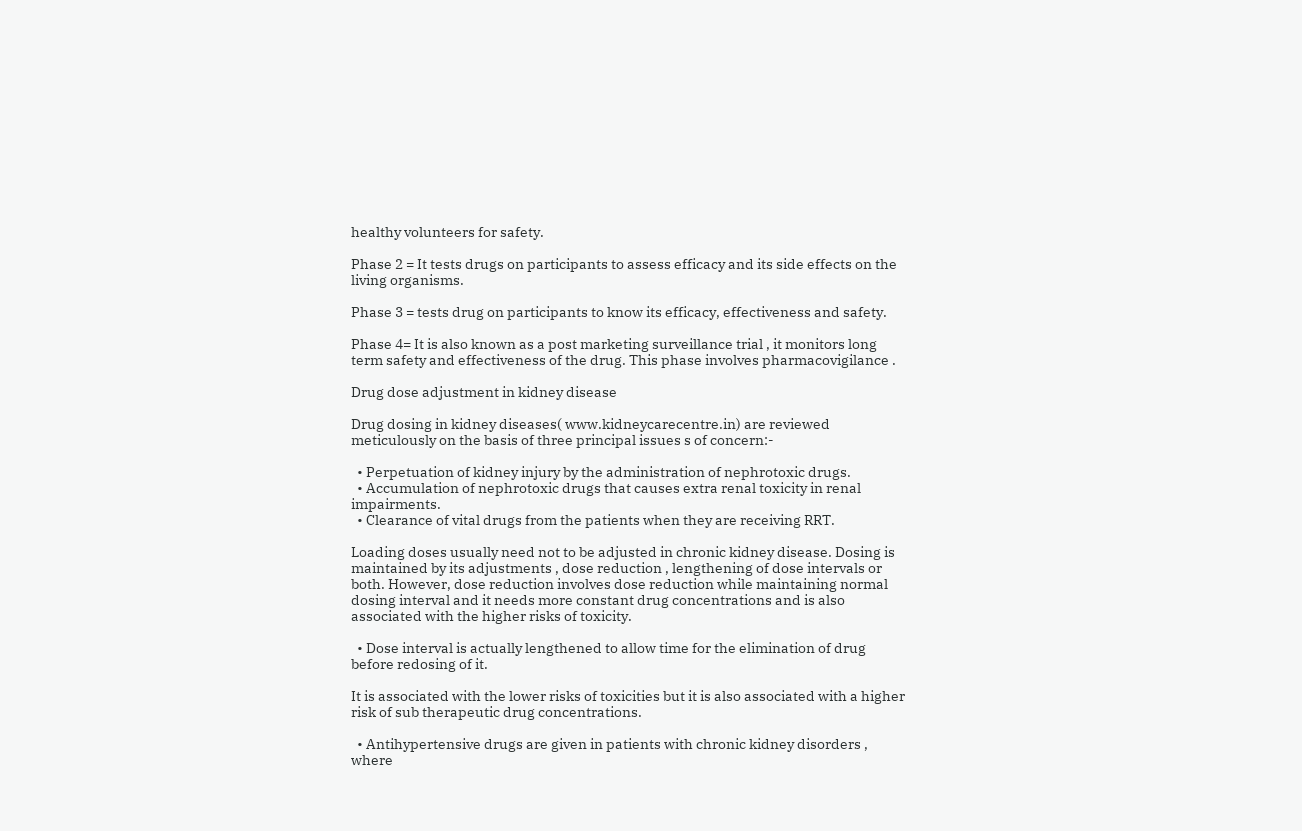healthy volunteers for safety.

Phase 2 = It tests drugs on participants to assess efficacy and its side effects on the living organisms.

Phase 3 = tests drug on participants to know its efficacy, effectiveness and safety.

Phase 4= It is also known as a post marketing surveillance trial , it monitors long term safety and effectiveness of the drug. This phase involves pharmacovigilance .

Drug dose adjustment in kidney disease

Drug dosing in kidney diseases( www.kidneycarecentre.in) are reviewed meticulously on the basis of three principal issues s of concern:-

  • Perpetuation of kidney injury by the administration of nephrotoxic drugs.
  • Accumulation of nephrotoxic drugs that causes extra renal toxicity in renal impairments.
  • Clearance of vital drugs from the patients when they are receiving RRT.

Loading doses usually need not to be adjusted in chronic kidney disease. Dosing is maintained by its adjustments , dose reduction , lengthening of dose intervals or both. However, dose reduction involves dose reduction while maintaining normal dosing interval and it needs more constant drug concentrations and is also associated with the higher risks of toxicity.

  • Dose interval is actually lengthened to allow time for the elimination of drug before redosing of it.

It is associated with the lower risks of toxicities but it is also associated with a higher risk of sub therapeutic drug concentrations.

  • Antihypertensive drugs are given in patients with chronic kidney disorders , where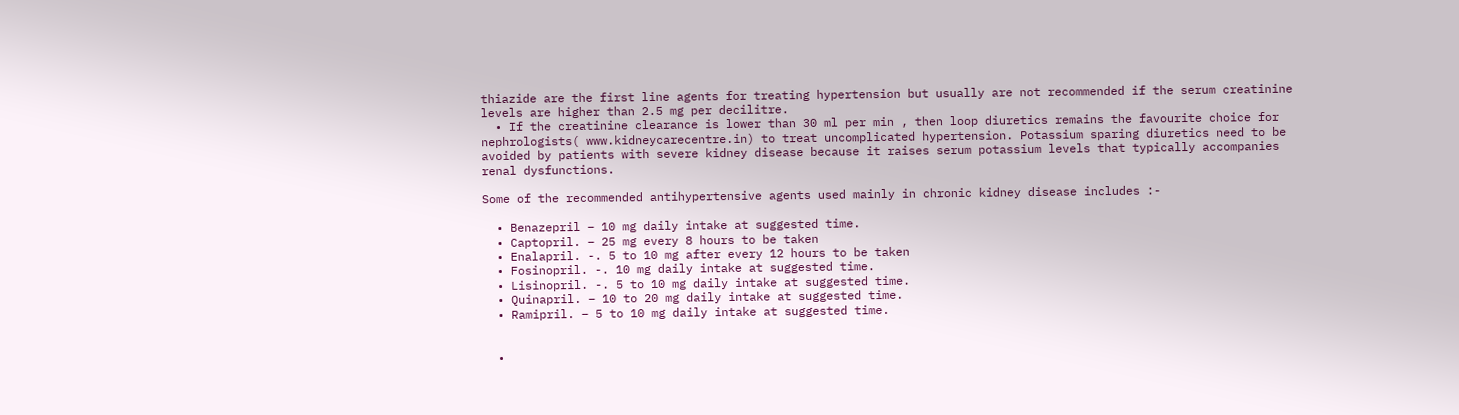thiazide are the first line agents for treating hypertension but usually are not recommended if the serum creatinine levels are higher than 2.5 mg per decilitre.
  • If the creatinine clearance is lower than 30 ml per min , then loop diuretics remains the favourite choice for nephrologists( www.kidneycarecentre.in) to treat uncomplicated hypertension. Potassium sparing diuretics need to be avoided by patients with severe kidney disease because it raises serum potassium levels that typically accompanies renal dysfunctions.

Some of the recommended antihypertensive agents used mainly in chronic kidney disease includes :-

  • Benazepril – 10 mg daily intake at suggested time.
  • Captopril. – 25 mg every 8 hours to be taken
  • Enalapril. -. 5 to 10 mg after every 12 hours to be taken
  • Fosinopril. -. 10 mg daily intake at suggested time.
  • Lisinopril. -. 5 to 10 mg daily intake at suggested time.
  • Quinapril. – 10 to 20 mg daily intake at suggested time.
  • Ramipril. – 5 to 10 mg daily intake at suggested time.


  •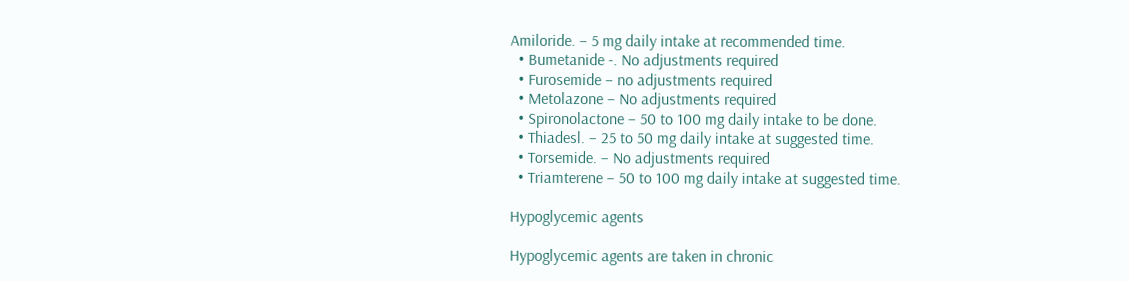Amiloride. – 5 mg daily intake at recommended time.
  • Bumetanide -. No adjustments required
  • Furosemide – no adjustments required
  • Metolazone – No adjustments required
  • Spironolactone – 50 to 100 mg daily intake to be done.
  • Thiadesl. – 25 to 50 mg daily intake at suggested time.
  • Torsemide. – No adjustments required
  • Triamterene – 50 to 100 mg daily intake at suggested time.

Hypoglycemic agents

Hypoglycemic agents are taken in chronic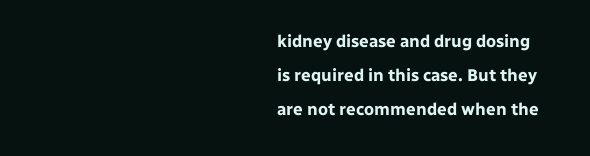kidney disease and drug dosing is required in this case. But they are not recommended when the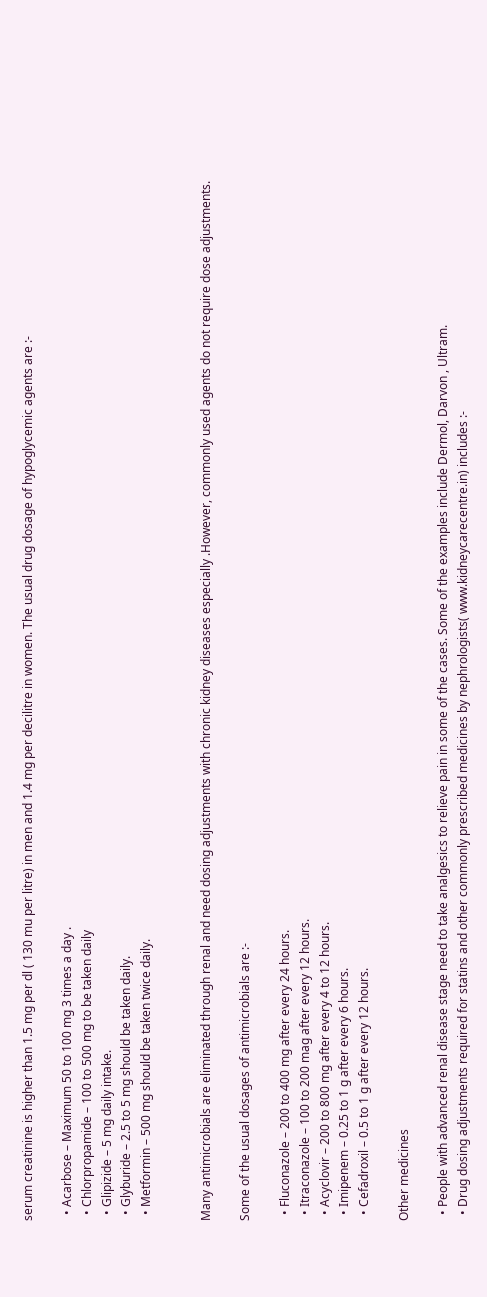serum creatinine is higher than 1.5 mg per dl ( 130 mu per litre) in men and 1.4 mg per decilitre in women. The usual drug dosage of hypoglycemic agents are :-

  • Acarbose – Maximum 50 to 100 mg 3 times a day .
  • Chlorpropamide – 100 to 500 mg to be taken daily
  • Glipizide – 5 mg daily intake.
  • Glyburide – 2.5 to 5 mg should be taken daily.
  • Metformin – 500 mg should be taken twice daily.


Many antimicrobials are eliminated through renal and need dosing adjustments with chronic kidney diseases especially .However, commonly used agents do not require dose adjustments.

Some of the usual dosages of antimicrobials are :-

  • Fluconazole – 200 to 400 mg after every 24 hours.
  • Itraconazole – 100 to 200 mag after every 12 hours.
  • Acyclovir – 200 to 800 mg after every 4 to 12 hours.
  • Imipenem – 0.25 to 1 g after every 6 hours.
  • Cefadroxil – 0.5 to 1 g after every 12 hours.

Other medicines

  • People with advanced renal disease stage need to take analgesics to relieve pain in some of the cases. Some of the examples include Dermol, Darvon , Ultram.
  • Drug dosing adjustments required for statins and other commonly prescribed medicines by nephrologists( www.kidneycarecentre.in) includes :-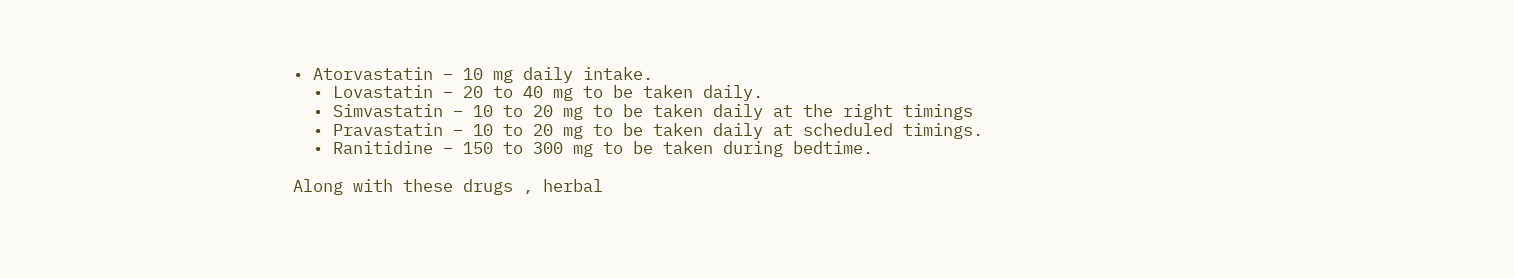• Atorvastatin – 10 mg daily intake.
  • Lovastatin – 20 to 40 mg to be taken daily.
  • Simvastatin – 10 to 20 mg to be taken daily at the right timings
  • Pravastatin – 10 to 20 mg to be taken daily at scheduled timings.
  • Ranitidine – 150 to 300 mg to be taken during bedtime.

Along with these drugs , herbal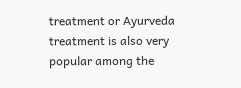treatment or Ayurveda treatment is also very popular among the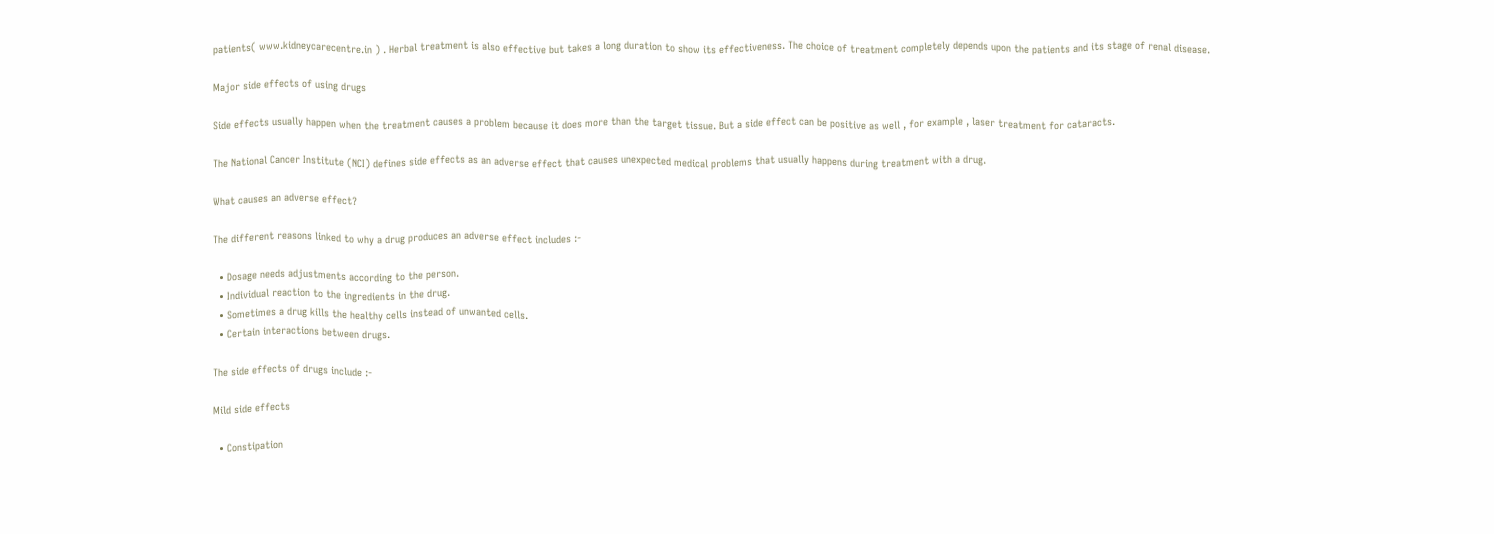patients( www.kidneycarecentre.in ) . Herbal treatment is also effective but takes a long duration to show its effectiveness. The choice of treatment completely depends upon the patients and its stage of renal disease.

Major side effects of using drugs

Side effects usually happen when the treatment causes a problem because it does more than the target tissue. But a side effect can be positive as well , for example , laser treatment for cataracts.

The National Cancer Institute (NCI) defines side effects as an adverse effect that causes unexpected medical problems that usually happens during treatment with a drug.

What causes an adverse effect?

The different reasons linked to why a drug produces an adverse effect includes :-

  • Dosage needs adjustments according to the person.
  • Individual reaction to the ingredients in the drug.
  • Sometimes a drug kills the healthy cells instead of unwanted cells.
  • Certain interactions between drugs.

The side effects of drugs include :-

Mild side effects

  • Constipation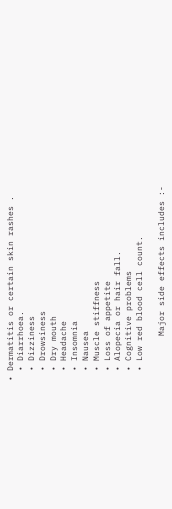• Dermatitis or certain skin rashes .
  • Diarrhoea.
  • Dizziness
  • Drowsiness
  • Dry mouth
  • Headache
  • Insomnia
  • Nausea
  • Muscle stiffness
  • Loss of appetite
  • Alopecia or hair fall.
  • Cognitive problems
  • Low red blood cell count.

         Major side effects includes :-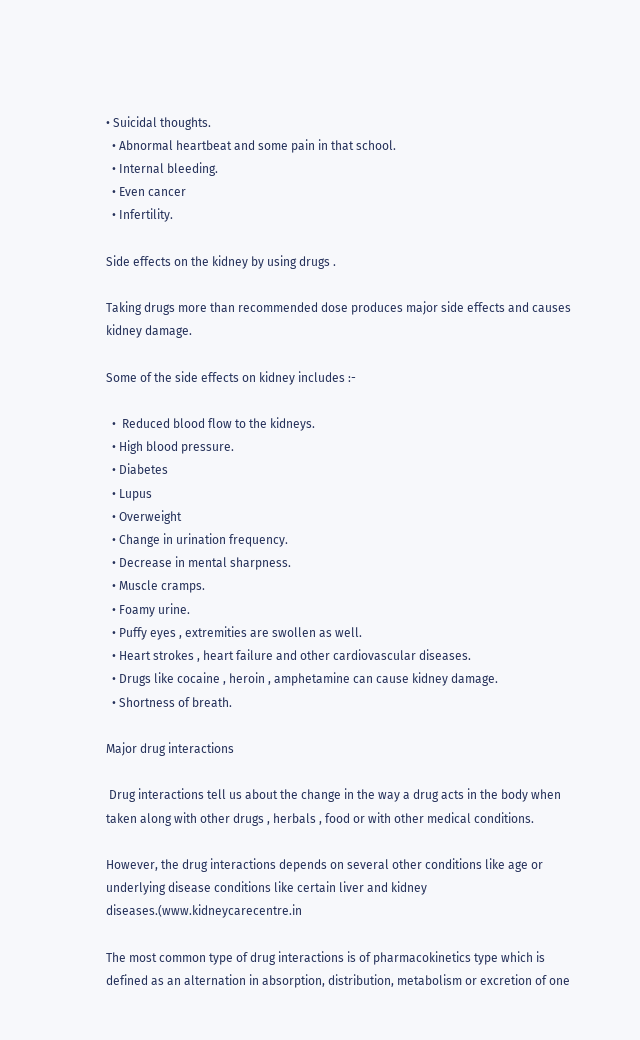• Suicidal thoughts.
  • Abnormal heartbeat and some pain in that school.
  • Internal bleeding.
  • Even cancer
  • Infertility.

Side effects on the kidney by using drugs .

Taking drugs more than recommended dose produces major side effects and causes kidney damage.

Some of the side effects on kidney includes :-

  •  Reduced blood flow to the kidneys.
  • High blood pressure.
  • Diabetes
  • Lupus
  • Overweight
  • Change in urination frequency.
  • Decrease in mental sharpness.
  • Muscle cramps.
  • Foamy urine.
  • Puffy eyes , extremities are swollen as well.
  • Heart strokes , heart failure and other cardiovascular diseases.
  • Drugs like cocaine , heroin , amphetamine can cause kidney damage.
  • Shortness of breath.

Major drug interactions

 Drug interactions tell us about the change in the way a drug acts in the body when taken along with other drugs , herbals , food or with other medical conditions.

However, the drug interactions depends on several other conditions like age or underlying disease conditions like certain liver and kidney diseases.(www.kidneycarecentre.in

The most common type of drug interactions is of pharmacokinetics type which is defined as an alternation in absorption, distribution, metabolism or excretion of one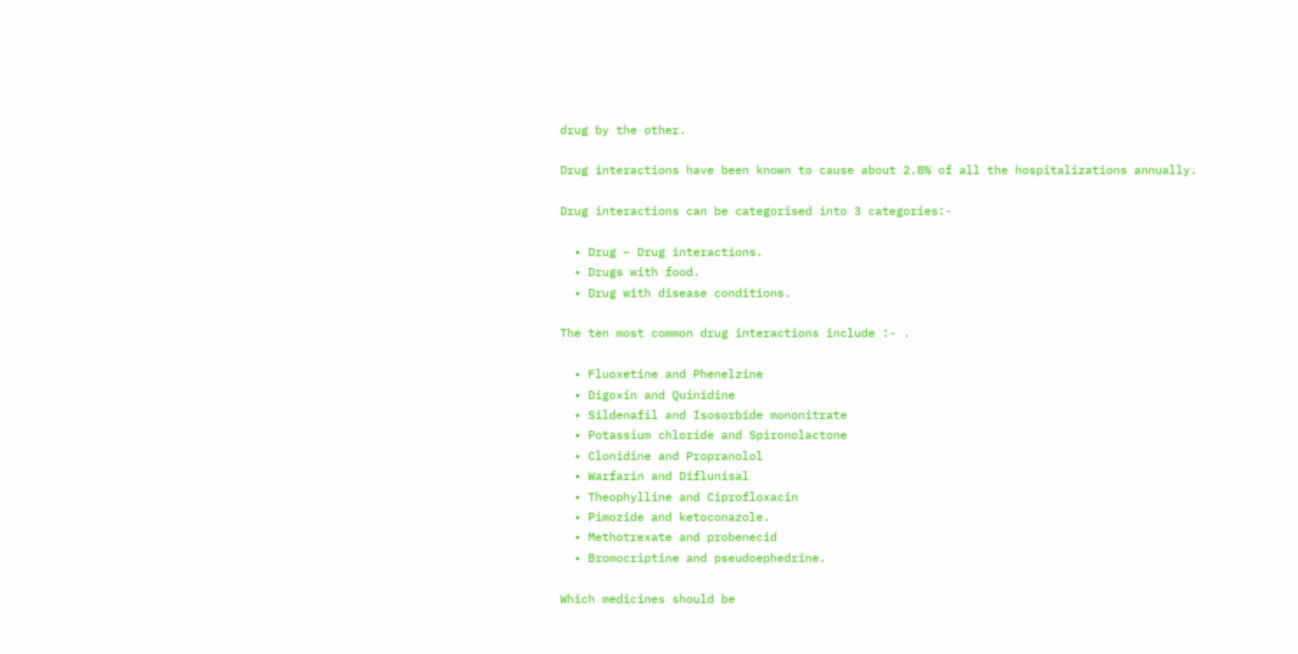drug by the other.

Drug interactions have been known to cause about 2.8% of all the hospitalizations annually.

Drug interactions can be categorised into 3 categories:-

  • Drug – Drug interactions.
  • Drugs with food.
  • Drug with disease conditions.

The ten most common drug interactions include :- .

  • Fluoxetine and Phenelzine
  • Digoxin and Quinidine
  • Sildenafil and Isosorbide mononitrate
  • Potassium chloride and Spironolactone
  • Clonidine and Propranolol
  • Warfarin and Diflunisal
  • Theophylline and Ciprofloxacin
  • Pimozide and ketoconazole.
  • Methotrexate and probenecid
  • Bromocriptine and pseudoephedrine.

Which medicines should be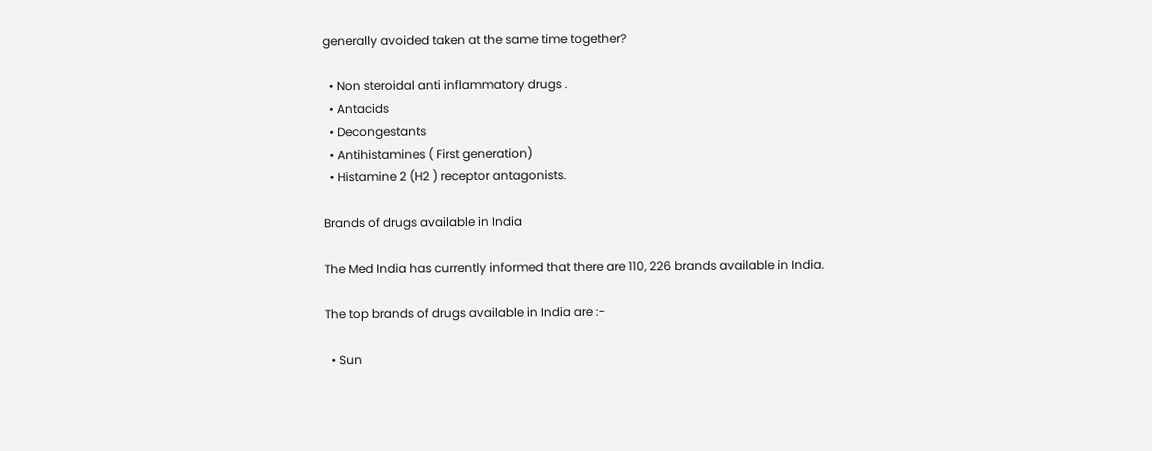generally avoided taken at the same time together?

  • Non steroidal anti inflammatory drugs .
  • Antacids
  • Decongestants
  • Antihistamines ( First generation)
  • Histamine 2 (H2 ) receptor antagonists.

Brands of drugs available in India

The Med India has currently informed that there are 110, 226 brands available in India.

The top brands of drugs available in India are :-

  • Sun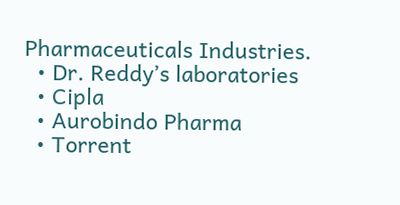Pharmaceuticals Industries.
  • Dr. Reddy’s laboratories
  • Cipla
  • Aurobindo Pharma
  • Torrent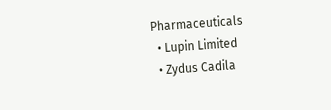Pharmaceuticals
  • Lupin Limited
  • Zydus Cadila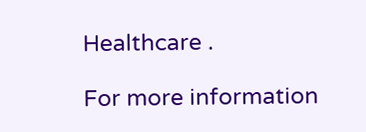Healthcare .

For more information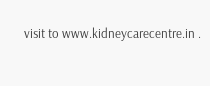visit to www.kidneycarecentre.in .